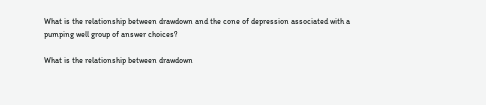What is the relationship between drawdown and the cone of depression associated with a pumping well group of answer choices?

What is the relationship between drawdown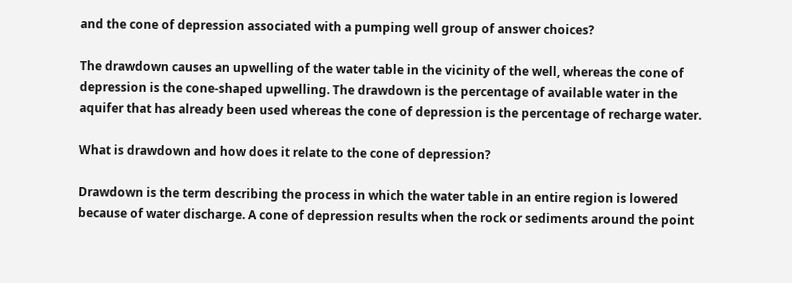and the cone of depression associated with a pumping well group of answer choices?

The drawdown causes an upwelling of the water table in the vicinity of the well, whereas the cone of depression is the cone-shaped upwelling. The drawdown is the percentage of available water in the aquifer that has already been used whereas the cone of depression is the percentage of recharge water.

What is drawdown and how does it relate to the cone of depression?

Drawdown is the term describing the process in which the water table in an entire region is lowered because of water discharge. A cone of depression results when the rock or sediments around the point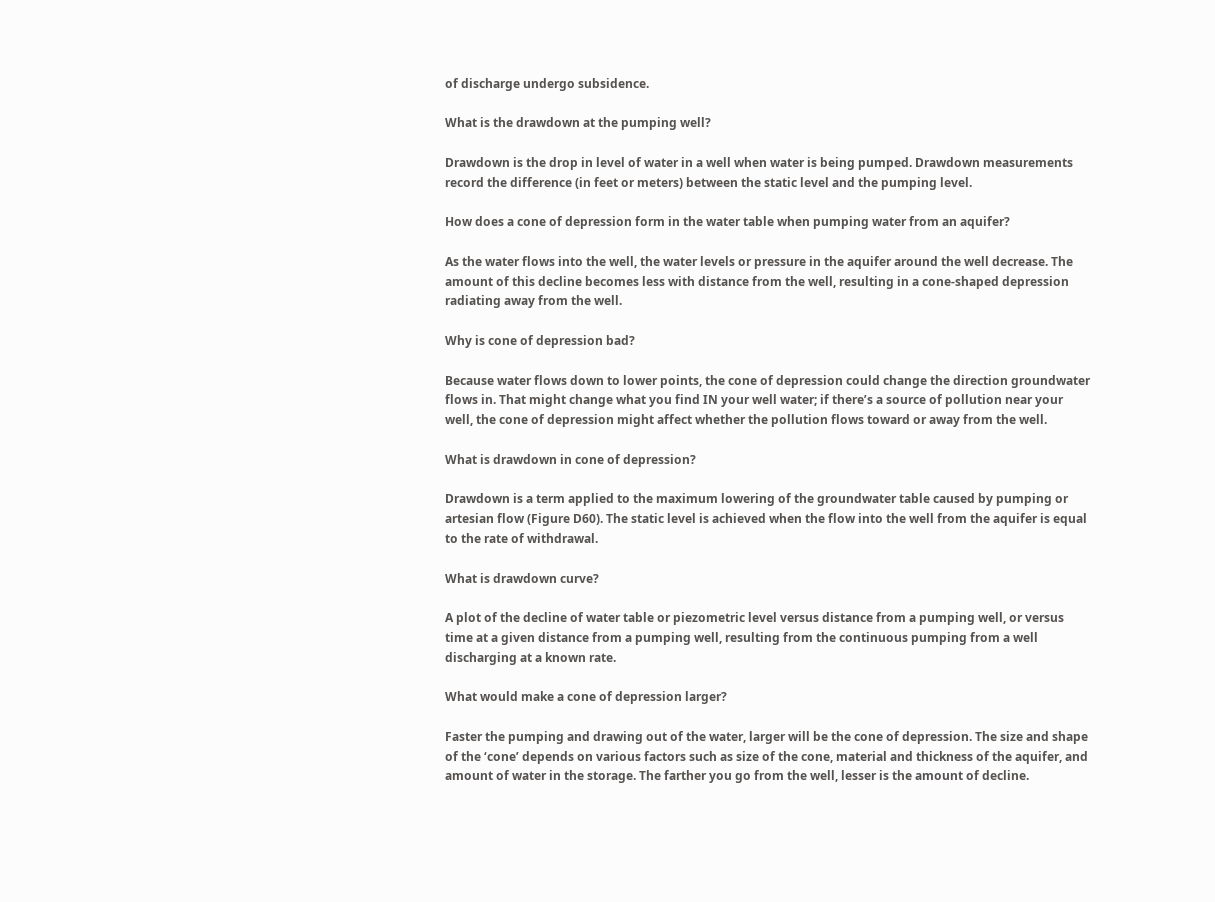of discharge undergo subsidence.

What is the drawdown at the pumping well?

Drawdown is the drop in level of water in a well when water is being pumped. Drawdown measurements record the difference (in feet or meters) between the static level and the pumping level.

How does a cone of depression form in the water table when pumping water from an aquifer?

As the water flows into the well, the water levels or pressure in the aquifer around the well decrease. The amount of this decline becomes less with distance from the well, resulting in a cone-shaped depression radiating away from the well.

Why is cone of depression bad?

Because water flows down to lower points, the cone of depression could change the direction groundwater flows in. That might change what you find IN your well water; if there’s a source of pollution near your well, the cone of depression might affect whether the pollution flows toward or away from the well.

What is drawdown in cone of depression?

Drawdown is a term applied to the maximum lowering of the groundwater table caused by pumping or artesian flow (Figure D60). The static level is achieved when the flow into the well from the aquifer is equal to the rate of withdrawal.

What is drawdown curve?

A plot of the decline of water table or piezometric level versus distance from a pumping well, or versus time at a given distance from a pumping well, resulting from the continuous pumping from a well discharging at a known rate.

What would make a cone of depression larger?

Faster the pumping and drawing out of the water, larger will be the cone of depression. The size and shape of the ‘cone’ depends on various factors such as size of the cone, material and thickness of the aquifer, and amount of water in the storage. The farther you go from the well, lesser is the amount of decline.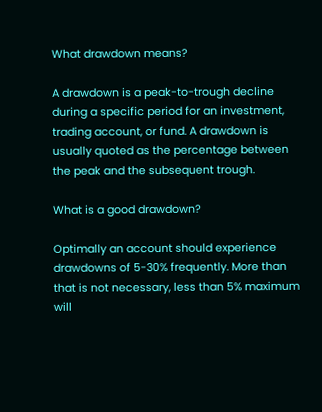What drawdown means?

A drawdown is a peak-to-trough decline during a specific period for an investment, trading account, or fund. A drawdown is usually quoted as the percentage between the peak and the subsequent trough.

What is a good drawdown?

Optimally an account should experience drawdowns of 5-30% frequently. More than that is not necessary, less than 5% maximum will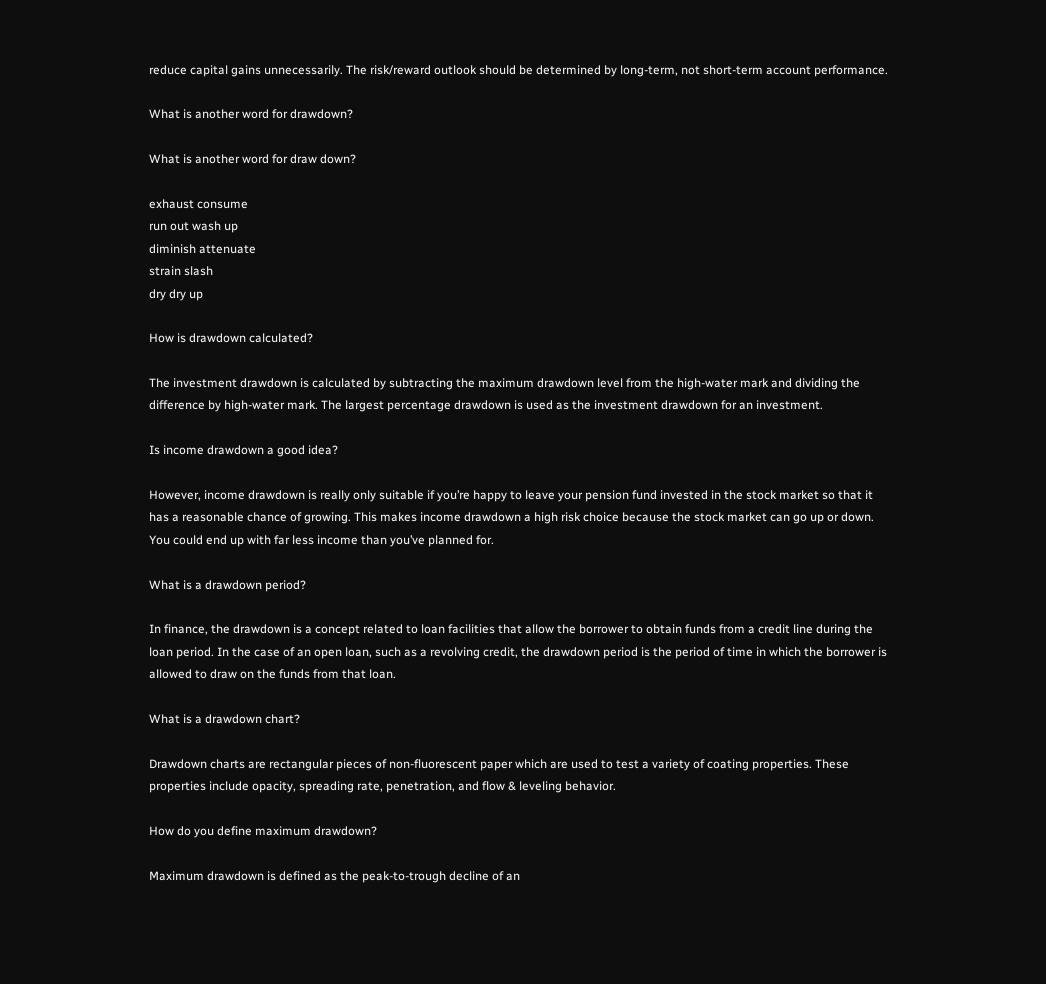reduce capital gains unnecessarily. The risk/reward outlook should be determined by long-term, not short-term account performance.

What is another word for drawdown?

What is another word for draw down?

exhaust consume
run out wash up
diminish attenuate
strain slash
dry dry up

How is drawdown calculated?

The investment drawdown is calculated by subtracting the maximum drawdown level from the high-water mark and dividing the difference by high-water mark. The largest percentage drawdown is used as the investment drawdown for an investment.

Is income drawdown a good idea?

However, income drawdown is really only suitable if you’re happy to leave your pension fund invested in the stock market so that it has a reasonable chance of growing. This makes income drawdown a high risk choice because the stock market can go up or down. You could end up with far less income than you’ve planned for.

What is a drawdown period?

In finance, the drawdown is a concept related to loan facilities that allow the borrower to obtain funds from a credit line during the loan period. In the case of an open loan, such as a revolving credit, the drawdown period is the period of time in which the borrower is allowed to draw on the funds from that loan.

What is a drawdown chart?

Drawdown charts are rectangular pieces of non-fluorescent paper which are used to test a variety of coating properties. These properties include opacity, spreading rate, penetration, and flow & leveling behavior.

How do you define maximum drawdown?

Maximum drawdown is defined as the peak-to-trough decline of an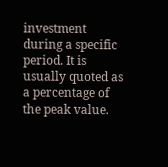investment during a specific period. It is usually quoted as a percentage of the peak value.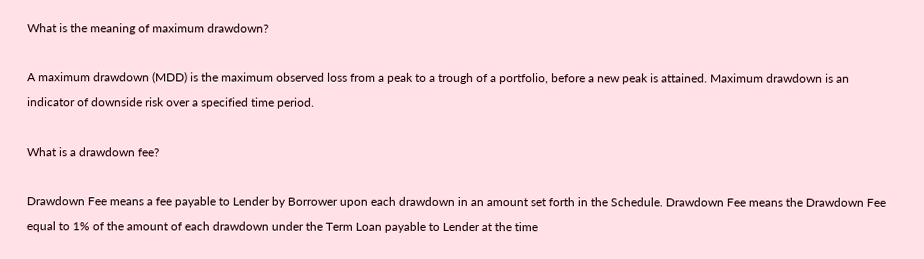What is the meaning of maximum drawdown?

A maximum drawdown (MDD) is the maximum observed loss from a peak to a trough of a portfolio, before a new peak is attained. Maximum drawdown is an indicator of downside risk over a specified time period.

What is a drawdown fee?

Drawdown Fee means a fee payable to Lender by Borrower upon each drawdown in an amount set forth in the Schedule. Drawdown Fee means the Drawdown Fee equal to 1% of the amount of each drawdown under the Term Loan payable to Lender at the time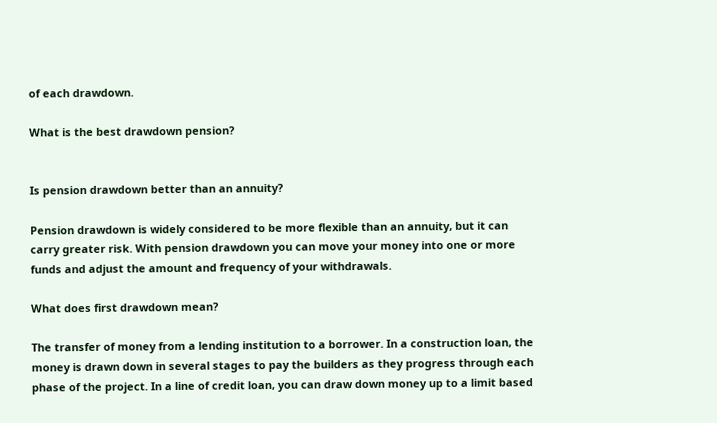of each drawdown.

What is the best drawdown pension?


Is pension drawdown better than an annuity?

Pension drawdown is widely considered to be more flexible than an annuity, but it can carry greater risk. With pension drawdown you can move your money into one or more funds and adjust the amount and frequency of your withdrawals.

What does first drawdown mean?

The transfer of money from a lending institution to a borrower. In a construction loan, the money is drawn down in several stages to pay the builders as they progress through each phase of the project. In a line of credit loan, you can draw down money up to a limit based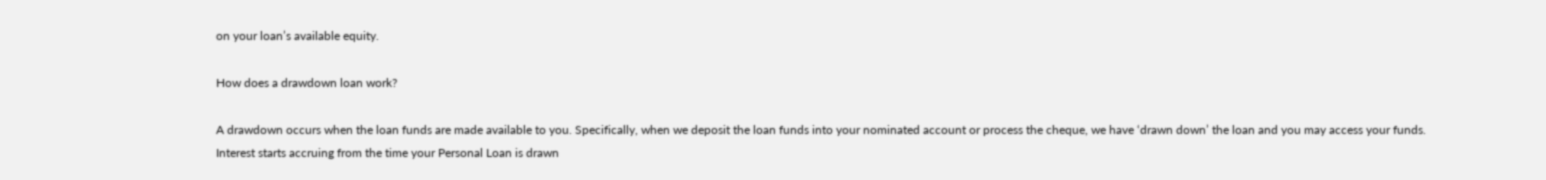on your loan’s available equity.

How does a drawdown loan work?

A drawdown occurs when the loan funds are made available to you. Specifically, when we deposit the loan funds into your nominated account or process the cheque, we have ‘drawn down’ the loan and you may access your funds. Interest starts accruing from the time your Personal Loan is drawn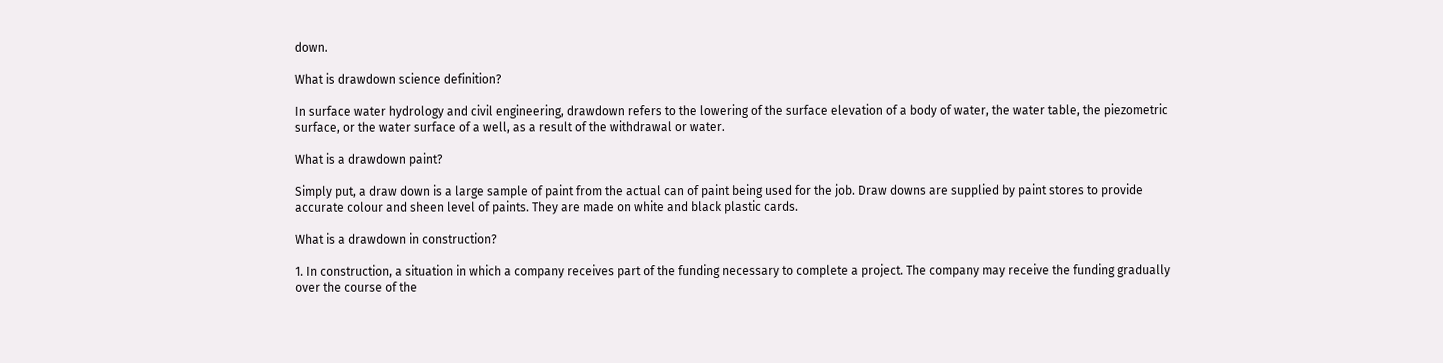down.

What is drawdown science definition?

In surface water hydrology and civil engineering, drawdown refers to the lowering of the surface elevation of a body of water, the water table, the piezometric surface, or the water surface of a well, as a result of the withdrawal or water.

What is a drawdown paint?

Simply put, a draw down is a large sample of paint from the actual can of paint being used for the job. Draw downs are supplied by paint stores to provide accurate colour and sheen level of paints. They are made on white and black plastic cards.

What is a drawdown in construction?

1. In construction, a situation in which a company receives part of the funding necessary to complete a project. The company may receive the funding gradually over the course of the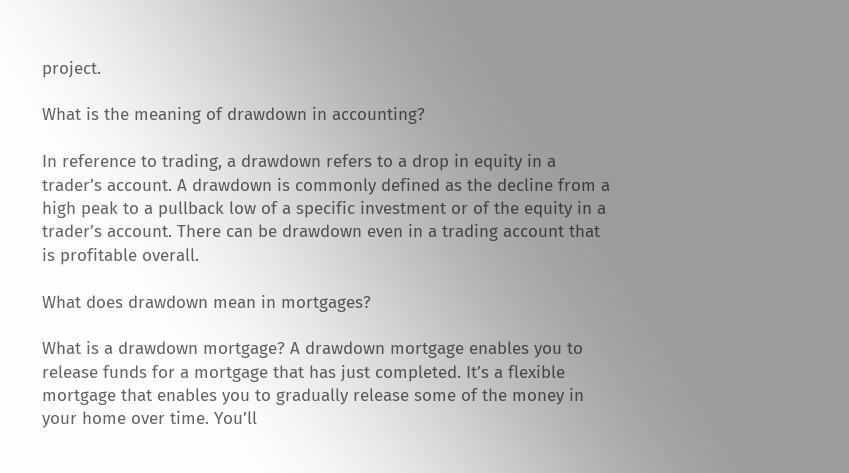project.

What is the meaning of drawdown in accounting?

In reference to trading, a drawdown refers to a drop in equity in a trader’s account. A drawdown is commonly defined as the decline from a high peak to a pullback low of a specific investment or of the equity in a trader’s account. There can be drawdown even in a trading account that is profitable overall.

What does drawdown mean in mortgages?

What is a drawdown mortgage? A drawdown mortgage enables you to release funds for a mortgage that has just completed. It’s a flexible mortgage that enables you to gradually release some of the money in your home over time. You’ll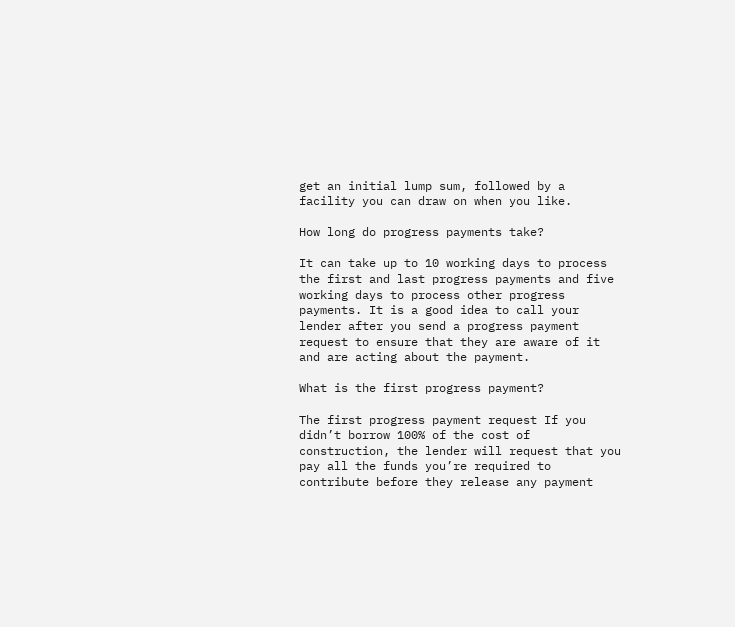get an initial lump sum, followed by a facility you can draw on when you like.

How long do progress payments take?

It can take up to 10 working days to process the first and last progress payments and five working days to process other progress payments. It is a good idea to call your lender after you send a progress payment request to ensure that they are aware of it and are acting about the payment.

What is the first progress payment?

The first progress payment request If you didn’t borrow 100% of the cost of construction, the lender will request that you pay all the funds you’re required to contribute before they release any payment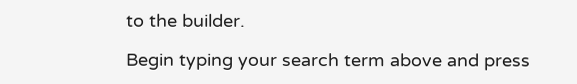to the builder.

Begin typing your search term above and press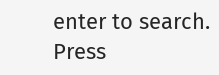enter to search. Press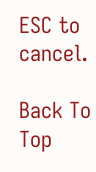ESC to cancel.

Back To Top